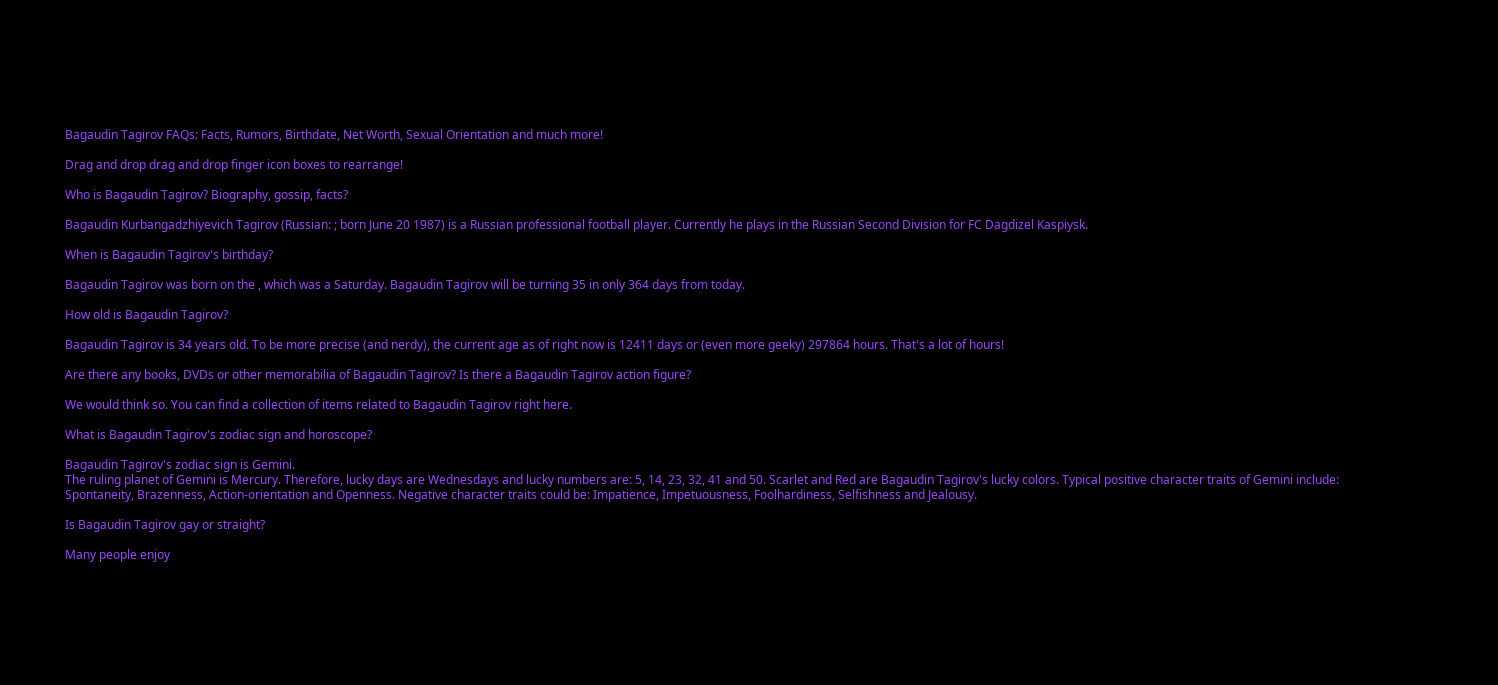Bagaudin Tagirov FAQs: Facts, Rumors, Birthdate, Net Worth, Sexual Orientation and much more!

Drag and drop drag and drop finger icon boxes to rearrange!

Who is Bagaudin Tagirov? Biography, gossip, facts?

Bagaudin Kurbangadzhiyevich Tagirov (Russian: ; born June 20 1987) is a Russian professional football player. Currently he plays in the Russian Second Division for FC Dagdizel Kaspiysk.

When is Bagaudin Tagirov's birthday?

Bagaudin Tagirov was born on the , which was a Saturday. Bagaudin Tagirov will be turning 35 in only 364 days from today.

How old is Bagaudin Tagirov?

Bagaudin Tagirov is 34 years old. To be more precise (and nerdy), the current age as of right now is 12411 days or (even more geeky) 297864 hours. That's a lot of hours!

Are there any books, DVDs or other memorabilia of Bagaudin Tagirov? Is there a Bagaudin Tagirov action figure?

We would think so. You can find a collection of items related to Bagaudin Tagirov right here.

What is Bagaudin Tagirov's zodiac sign and horoscope?

Bagaudin Tagirov's zodiac sign is Gemini.
The ruling planet of Gemini is Mercury. Therefore, lucky days are Wednesdays and lucky numbers are: 5, 14, 23, 32, 41 and 50. Scarlet and Red are Bagaudin Tagirov's lucky colors. Typical positive character traits of Gemini include: Spontaneity, Brazenness, Action-orientation and Openness. Negative character traits could be: Impatience, Impetuousness, Foolhardiness, Selfishness and Jealousy.

Is Bagaudin Tagirov gay or straight?

Many people enjoy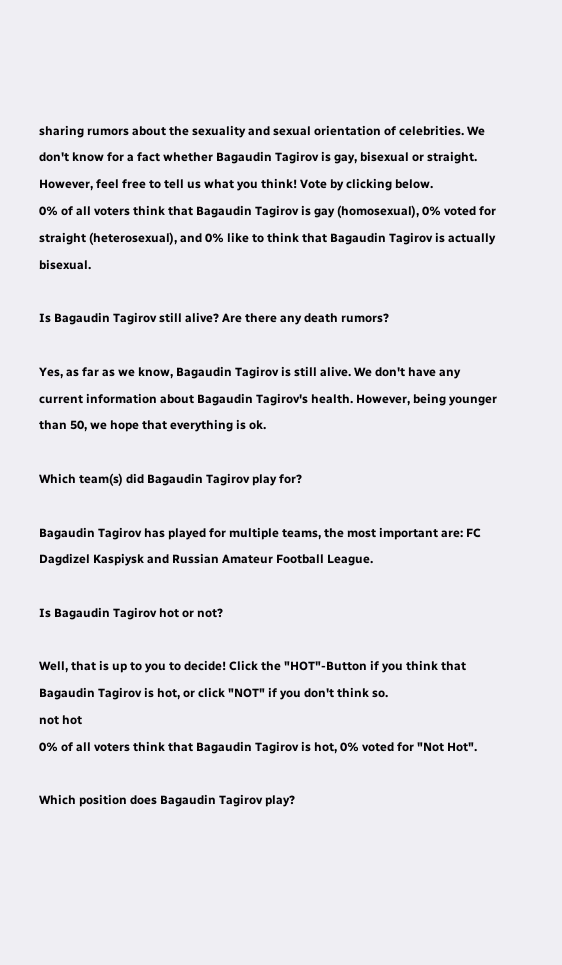sharing rumors about the sexuality and sexual orientation of celebrities. We don't know for a fact whether Bagaudin Tagirov is gay, bisexual or straight. However, feel free to tell us what you think! Vote by clicking below.
0% of all voters think that Bagaudin Tagirov is gay (homosexual), 0% voted for straight (heterosexual), and 0% like to think that Bagaudin Tagirov is actually bisexual.

Is Bagaudin Tagirov still alive? Are there any death rumors?

Yes, as far as we know, Bagaudin Tagirov is still alive. We don't have any current information about Bagaudin Tagirov's health. However, being younger than 50, we hope that everything is ok.

Which team(s) did Bagaudin Tagirov play for?

Bagaudin Tagirov has played for multiple teams, the most important are: FC Dagdizel Kaspiysk and Russian Amateur Football League.

Is Bagaudin Tagirov hot or not?

Well, that is up to you to decide! Click the "HOT"-Button if you think that Bagaudin Tagirov is hot, or click "NOT" if you don't think so.
not hot
0% of all voters think that Bagaudin Tagirov is hot, 0% voted for "Not Hot".

Which position does Bagaudin Tagirov play?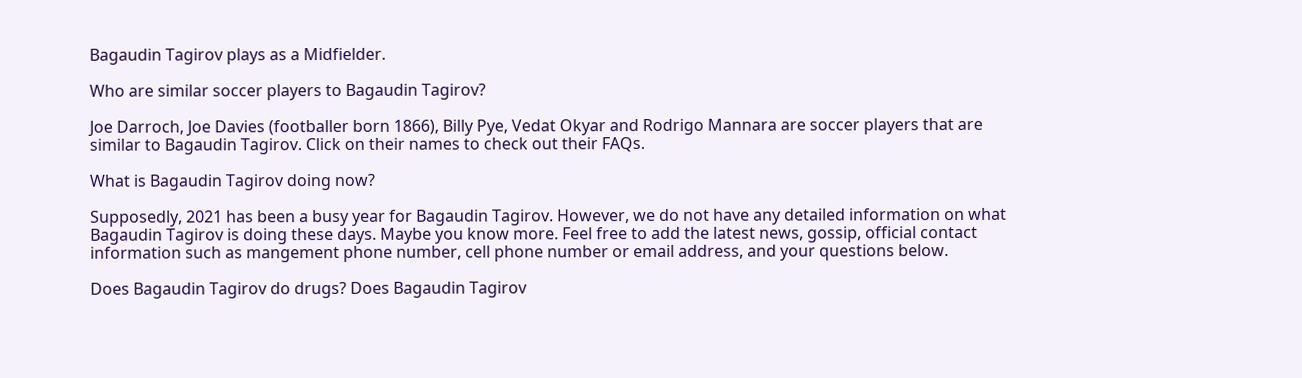Bagaudin Tagirov plays as a Midfielder.

Who are similar soccer players to Bagaudin Tagirov?

Joe Darroch, Joe Davies (footballer born 1866), Billy Pye, Vedat Okyar and Rodrigo Mannara are soccer players that are similar to Bagaudin Tagirov. Click on their names to check out their FAQs.

What is Bagaudin Tagirov doing now?

Supposedly, 2021 has been a busy year for Bagaudin Tagirov. However, we do not have any detailed information on what Bagaudin Tagirov is doing these days. Maybe you know more. Feel free to add the latest news, gossip, official contact information such as mangement phone number, cell phone number or email address, and your questions below.

Does Bagaudin Tagirov do drugs? Does Bagaudin Tagirov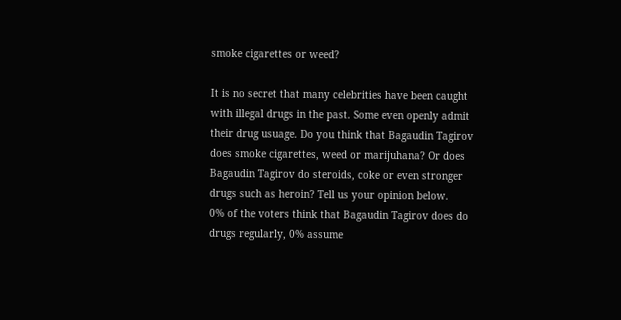smoke cigarettes or weed?

It is no secret that many celebrities have been caught with illegal drugs in the past. Some even openly admit their drug usuage. Do you think that Bagaudin Tagirov does smoke cigarettes, weed or marijuhana? Or does Bagaudin Tagirov do steroids, coke or even stronger drugs such as heroin? Tell us your opinion below.
0% of the voters think that Bagaudin Tagirov does do drugs regularly, 0% assume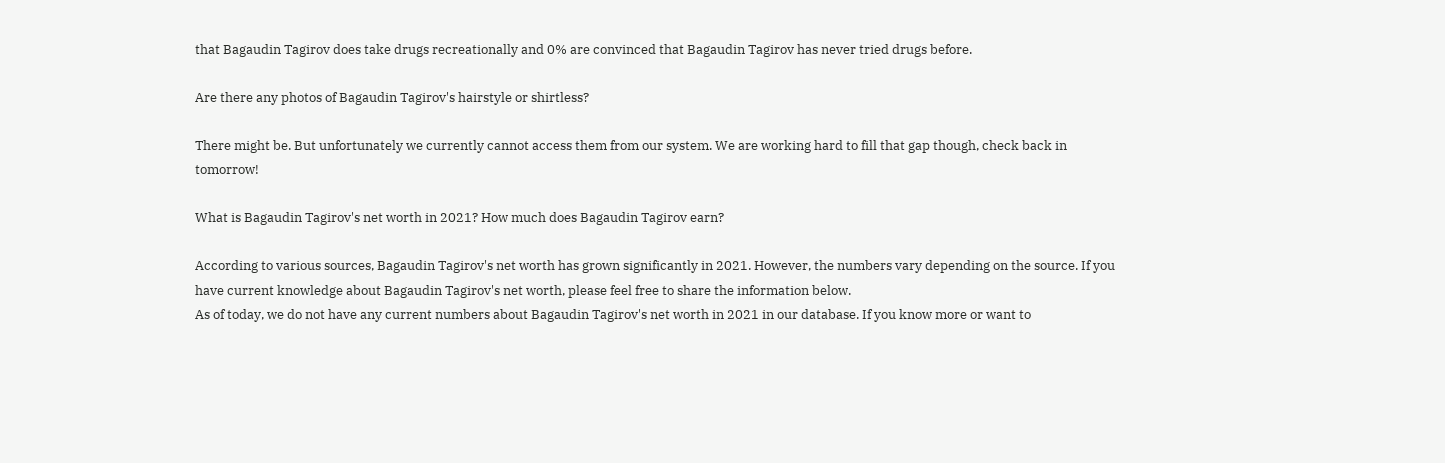that Bagaudin Tagirov does take drugs recreationally and 0% are convinced that Bagaudin Tagirov has never tried drugs before.

Are there any photos of Bagaudin Tagirov's hairstyle or shirtless?

There might be. But unfortunately we currently cannot access them from our system. We are working hard to fill that gap though, check back in tomorrow!

What is Bagaudin Tagirov's net worth in 2021? How much does Bagaudin Tagirov earn?

According to various sources, Bagaudin Tagirov's net worth has grown significantly in 2021. However, the numbers vary depending on the source. If you have current knowledge about Bagaudin Tagirov's net worth, please feel free to share the information below.
As of today, we do not have any current numbers about Bagaudin Tagirov's net worth in 2021 in our database. If you know more or want to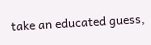take an educated guess,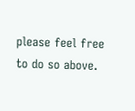please feel free to do so above.